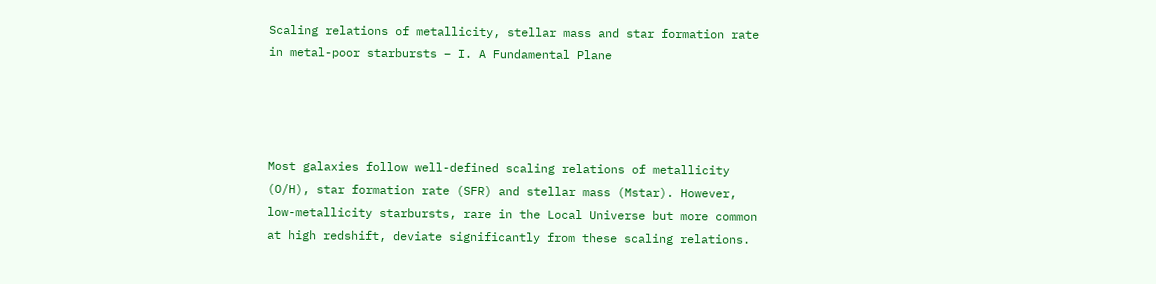Scaling relations of metallicity, stellar mass and star formation rate in metal-poor starbursts – I. A Fundamental Plane




Most galaxies follow well-defined scaling relations of metallicity (O/H), star formation rate (SFR) and stellar mass (Mstar). However, low-metallicity starbursts, rare in the Local Universe but more common at high redshift, deviate significantly from these scaling relations.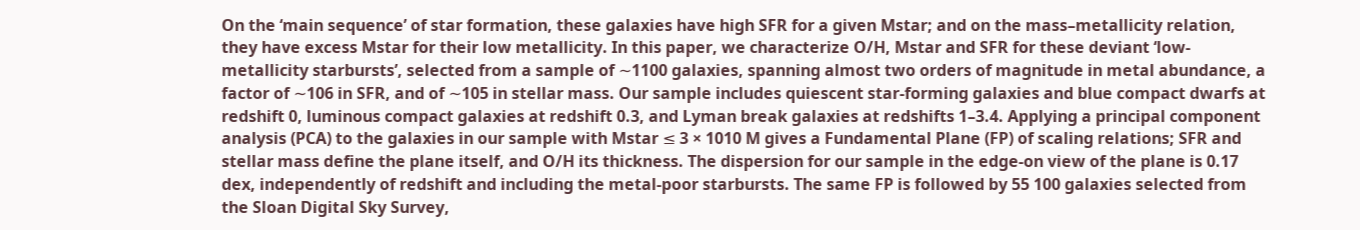On the ‘main sequence’ of star formation, these galaxies have high SFR for a given Mstar; and on the mass–metallicity relation, they have excess Mstar for their low metallicity. In this paper, we characterize O/H, Mstar and SFR for these deviant ‘low-metallicity starbursts’, selected from a sample of ∼1100 galaxies, spanning almost two orders of magnitude in metal abundance, a factor of ∼106 in SFR, and of ∼105 in stellar mass. Our sample includes quiescent star-forming galaxies and blue compact dwarfs at redshift 0, luminous compact galaxies at redshift 0.3, and Lyman break galaxies at redshifts 1–3.4. Applying a principal component analysis (PCA) to the galaxies in our sample with Mstar ≤ 3 × 1010 M gives a Fundamental Plane (FP) of scaling relations; SFR and stellar mass define the plane itself, and O/H its thickness. The dispersion for our sample in the edge-on view of the plane is 0.17 dex, independently of redshift and including the metal-poor starbursts. The same FP is followed by 55 100 galaxies selected from the Sloan Digital Sky Survey,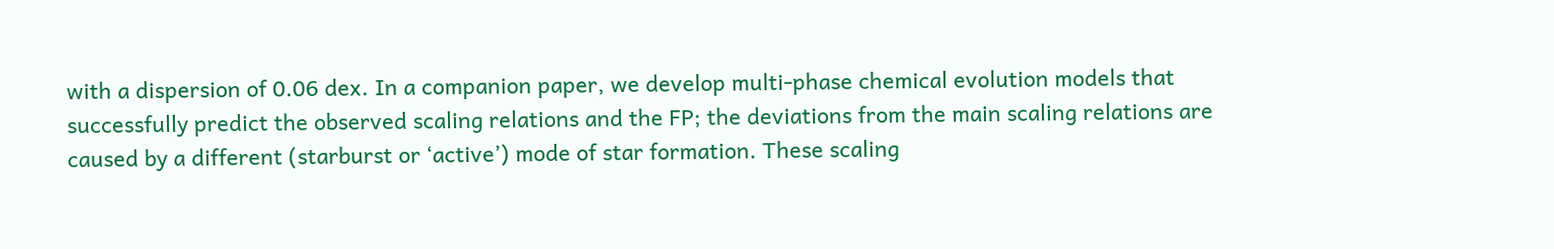with a dispersion of 0.06 dex. In a companion paper, we develop multi-phase chemical evolution models that successfully predict the observed scaling relations and the FP; the deviations from the main scaling relations are caused by a different (starburst or ‘active’) mode of star formation. These scaling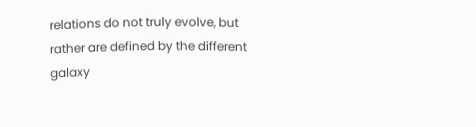relations do not truly evolve, but rather are defined by the different galaxy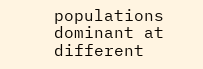populations dominant at different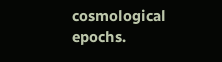cosmological epochs.